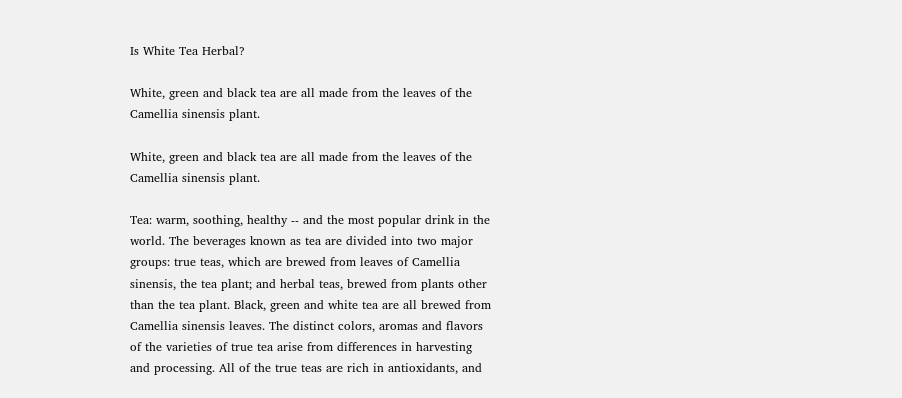Is White Tea Herbal?

White, green and black tea are all made from the leaves of the Camellia sinensis plant.

White, green and black tea are all made from the leaves of the Camellia sinensis plant.

Tea: warm, soothing, healthy -- and the most popular drink in the world. The beverages known as tea are divided into two major groups: true teas, which are brewed from leaves of Camellia sinensis, the tea plant; and herbal teas, brewed from plants other than the tea plant. Black, green and white tea are all brewed from Camellia sinensis leaves. The distinct colors, aromas and flavors of the varieties of true tea arise from differences in harvesting and processing. All of the true teas are rich in antioxidants, and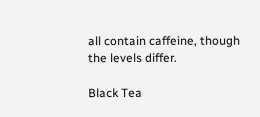all contain caffeine, though the levels differ.

Black Tea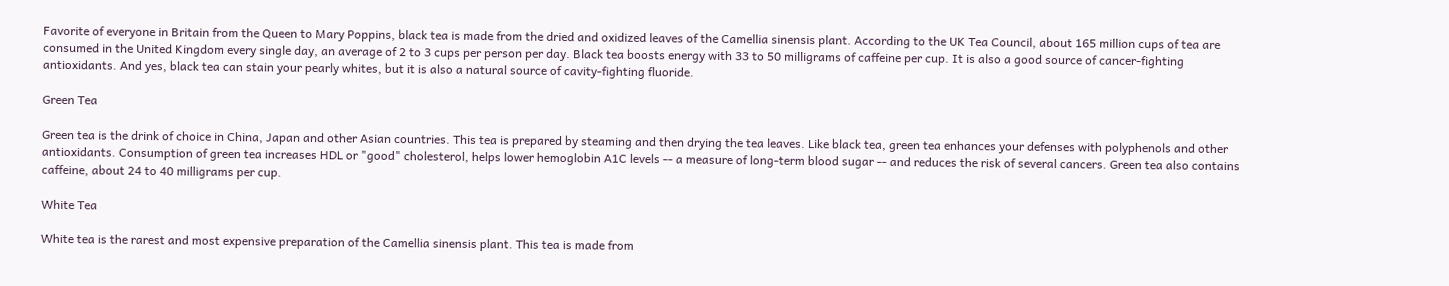Favorite of everyone in Britain from the Queen to Mary Poppins, black tea is made from the dried and oxidized leaves of the Camellia sinensis plant. According to the UK Tea Council, about 165 million cups of tea are consumed in the United Kingdom every single day, an average of 2 to 3 cups per person per day. Black tea boosts energy with 33 to 50 milligrams of caffeine per cup. It is also a good source of cancer-fighting antioxidants. And yes, black tea can stain your pearly whites, but it is also a natural source of cavity-fighting fluoride.

Green Tea

Green tea is the drink of choice in China, Japan and other Asian countries. This tea is prepared by steaming and then drying the tea leaves. Like black tea, green tea enhances your defenses with polyphenols and other antioxidants. Consumption of green tea increases HDL or "good" cholesterol, helps lower hemoglobin A1C levels -- a measure of long-term blood sugar -- and reduces the risk of several cancers. Green tea also contains caffeine, about 24 to 40 milligrams per cup.

White Tea

White tea is the rarest and most expensive preparation of the Camellia sinensis plant. This tea is made from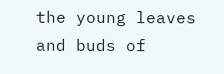the young leaves and buds of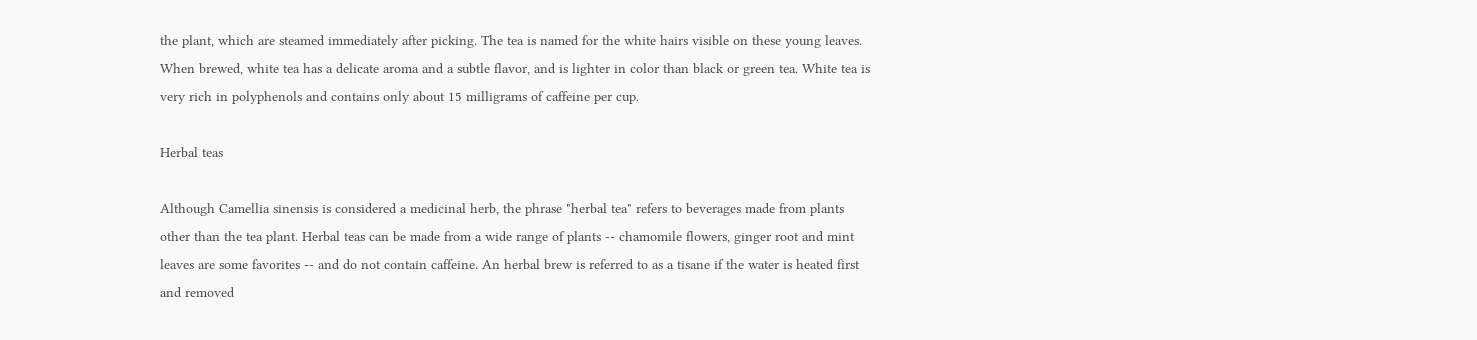the plant, which are steamed immediately after picking. The tea is named for the white hairs visible on these young leaves. When brewed, white tea has a delicate aroma and a subtle flavor, and is lighter in color than black or green tea. White tea is very rich in polyphenols and contains only about 15 milligrams of caffeine per cup.

Herbal teas

Although Camellia sinensis is considered a medicinal herb, the phrase "herbal tea" refers to beverages made from plants other than the tea plant. Herbal teas can be made from a wide range of plants -- chamomile flowers, ginger root and mint leaves are some favorites -- and do not contain caffeine. An herbal brew is referred to as a tisane if the water is heated first and removed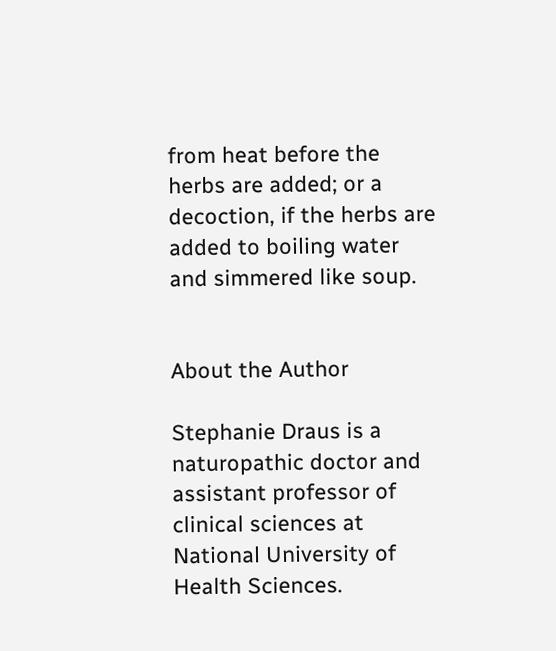from heat before the herbs are added; or a decoction, if the herbs are added to boiling water and simmered like soup.


About the Author

Stephanie Draus is a naturopathic doctor and assistant professor of clinical sciences at National University of Health Sciences.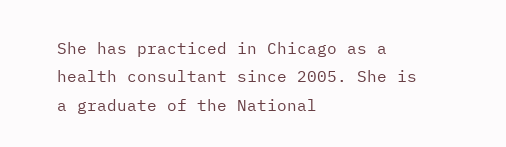She has practiced in Chicago as a health consultant since 2005. She is a graduate of the National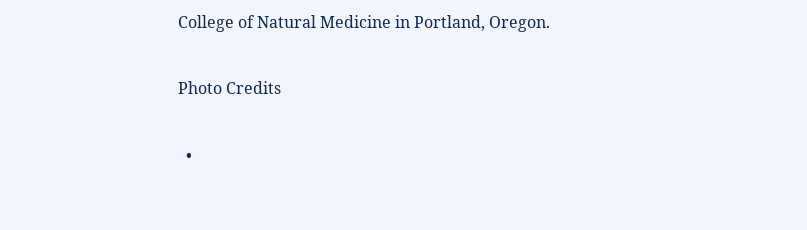College of Natural Medicine in Portland, Oregon.

Photo Credits

  •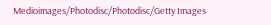Medioimages/Photodisc/Photodisc/Getty Images